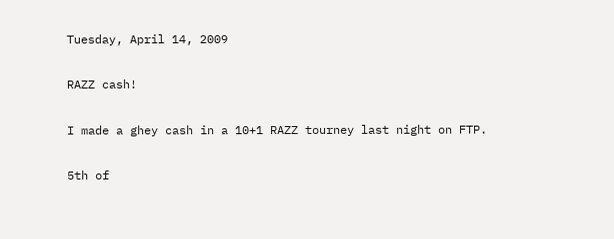Tuesday, April 14, 2009

RAZZ cash!

I made a ghey cash in a 10+1 RAZZ tourney last night on FTP.

5th of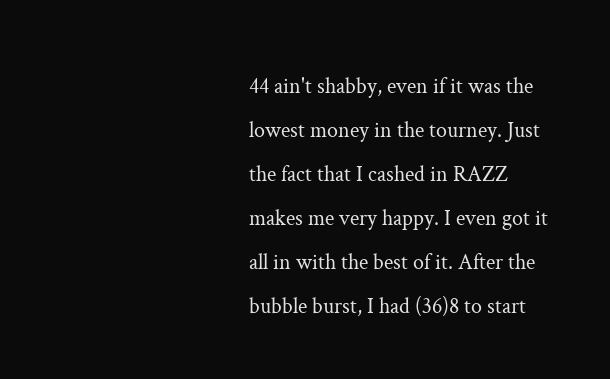44 ain't shabby, even if it was the lowest money in the tourney. Just the fact that I cashed in RAZZ makes me very happy. I even got it all in with the best of it. After the bubble burst, I had (36)8 to start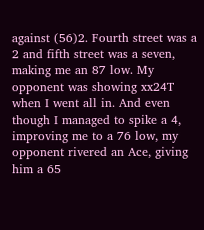against (56)2. Fourth street was a 2 and fifth street was a seven, making me an 87 low. My opponent was showing xx24T when I went all in. And even though I managed to spike a 4, improving me to a 76 low, my opponent rivered an Ace, giving him a 65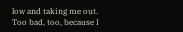low and taking me out. Too bad, too, because I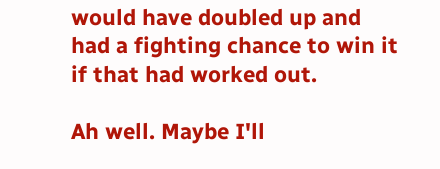would have doubled up and had a fighting chance to win it if that had worked out.

Ah well. Maybe I'll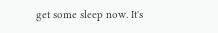get some sleep now. It's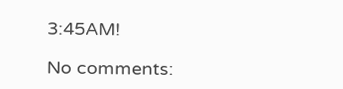3:45AM!

No comments: